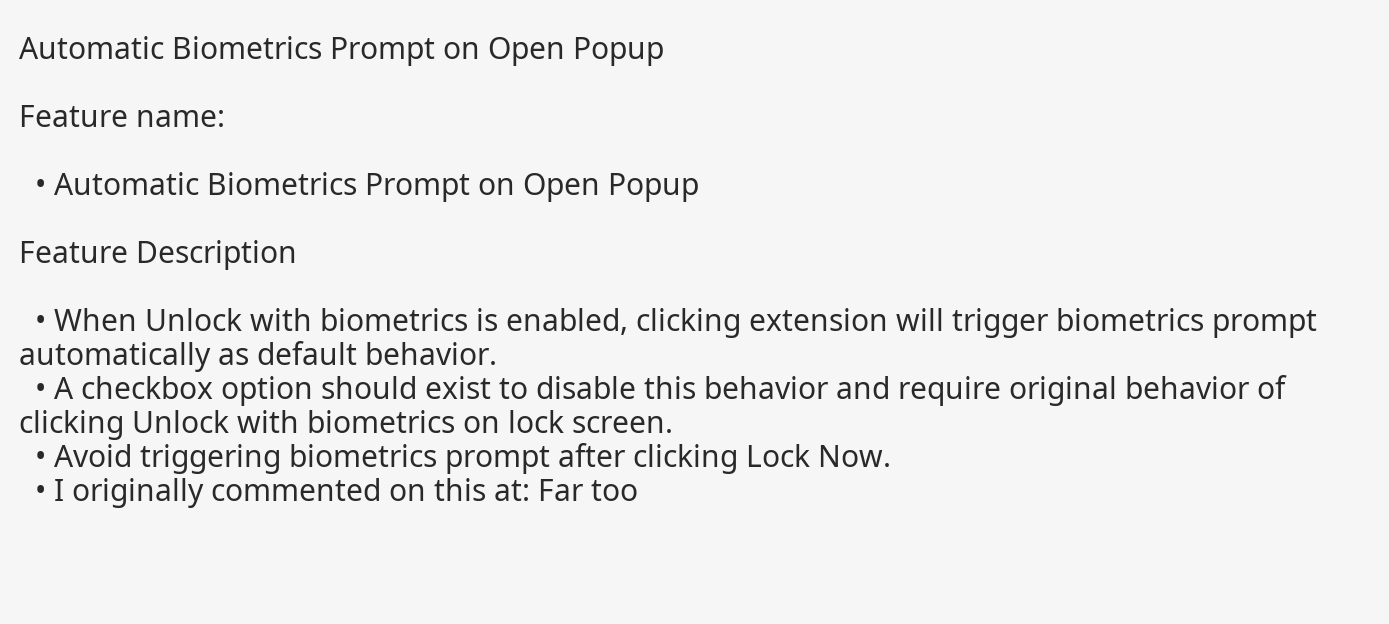Automatic Biometrics Prompt on Open Popup

Feature name:

  • Automatic Biometrics Prompt on Open Popup

Feature Description

  • When Unlock with biometrics is enabled, clicking extension will trigger biometrics prompt automatically as default behavior.
  • A checkbox option should exist to disable this behavior and require original behavior of clicking Unlock with biometrics on lock screen.
  • Avoid triggering biometrics prompt after clicking Lock Now.
  • I originally commented on this at: Far too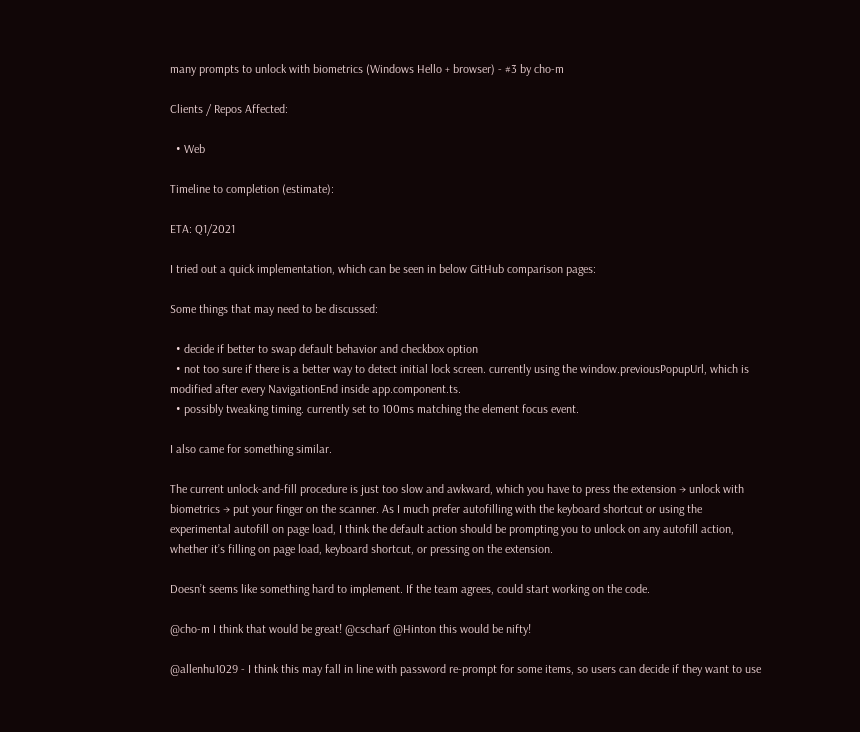many prompts to unlock with biometrics (Windows Hello + browser) - #3 by cho-m

Clients / Repos Affected:

  • Web

Timeline to completion (estimate):

ETA: Q1/2021

I tried out a quick implementation, which can be seen in below GitHub comparison pages:

Some things that may need to be discussed:

  • decide if better to swap default behavior and checkbox option
  • not too sure if there is a better way to detect initial lock screen. currently using the window.previousPopupUrl, which is modified after every NavigationEnd inside app.component.ts.
  • possibly tweaking timing. currently set to 100ms matching the element focus event.

I also came for something similar.

The current unlock-and-fill procedure is just too slow and awkward, which you have to press the extension → unlock with biometrics → put your finger on the scanner. As I much prefer autofilling with the keyboard shortcut or using the experimental autofill on page load, I think the default action should be prompting you to unlock on any autofill action, whether it’s filling on page load, keyboard shortcut, or pressing on the extension.

Doesn’t seems like something hard to implement. If the team agrees, could start working on the code.

@cho-m I think that would be great! @cscharf @Hinton this would be nifty!

@allenhu1029 - I think this may fall in line with password re-prompt for some items, so users can decide if they want to use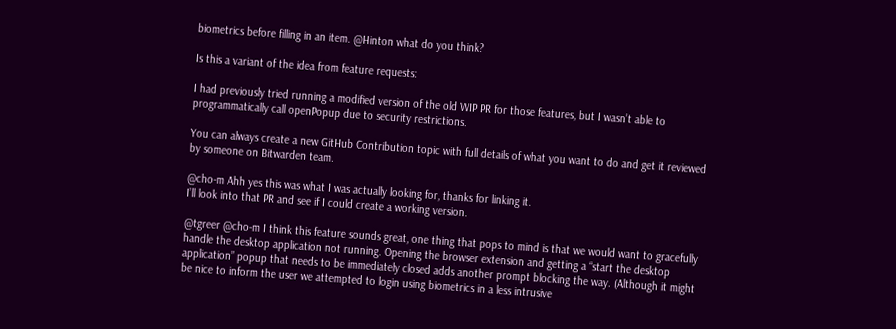biometrics before filling in an item. @Hinton what do you think?

Is this a variant of the idea from feature requests:

I had previously tried running a modified version of the old WIP PR for those features, but I wasn’t able to programmatically call openPopup due to security restrictions.

You can always create a new GitHub Contribution topic with full details of what you want to do and get it reviewed by someone on Bitwarden team.

@cho-m Ahh yes this was what I was actually looking for, thanks for linking it.
I’ll look into that PR and see if I could create a working version.

@tgreer @cho-m I think this feature sounds great, one thing that pops to mind is that we would want to gracefully handle the desktop application not running. Opening the browser extension and getting a “start the desktop application” popup that needs to be immediately closed adds another prompt blocking the way. (Although it might be nice to inform the user we attempted to login using biometrics in a less intrusive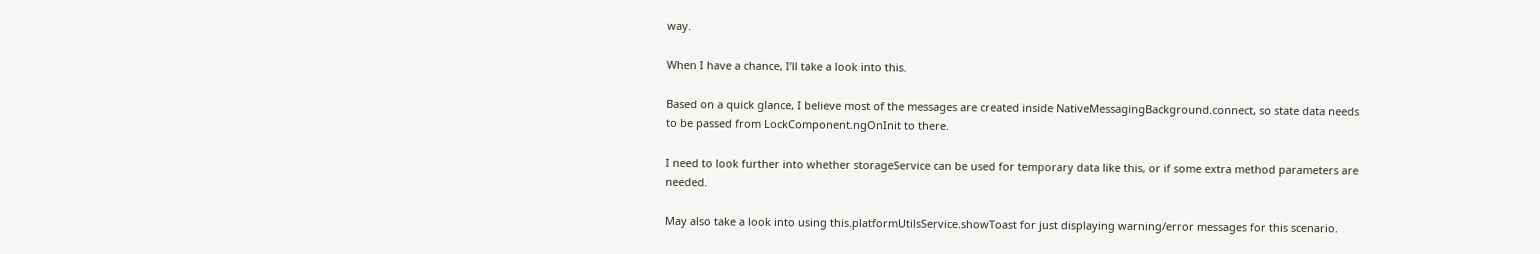way.

When I have a chance, I’ll take a look into this.

Based on a quick glance, I believe most of the messages are created inside NativeMessagingBackground.connect, so state data needs to be passed from LockComponent.ngOnInit to there.

I need to look further into whether storageService can be used for temporary data like this, or if some extra method parameters are needed.

May also take a look into using this.platformUtilsService.showToast for just displaying warning/error messages for this scenario.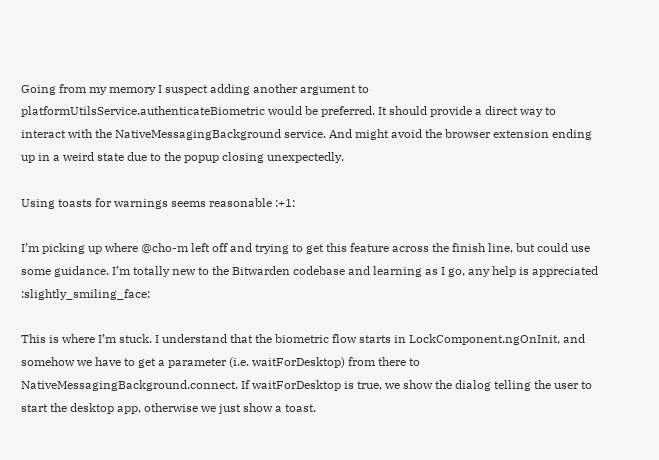Going from my memory I suspect adding another argument to platformUtilsService.authenticateBiometric would be preferred. It should provide a direct way to interact with the NativeMessagingBackground service. And might avoid the browser extension ending up in a weird state due to the popup closing unexpectedly.

Using toasts for warnings seems reasonable :+1:

I’m picking up where @cho-m left off and trying to get this feature across the finish line, but could use some guidance. I’m totally new to the Bitwarden codebase and learning as I go, any help is appreciated :slightly_smiling_face:

This is where I’m stuck. I understand that the biometric flow starts in LockComponent.ngOnInit, and somehow we have to get a parameter (i.e. waitForDesktop) from there to NativeMessagingBackground.connect. If waitForDesktop is true, we show the dialog telling the user to start the desktop app, otherwise we just show a toast.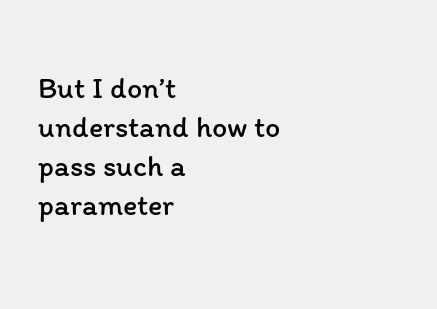But I don’t understand how to pass such a parameter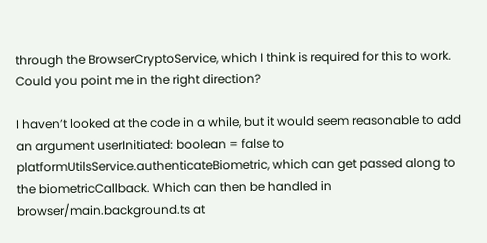through the BrowserCryptoService, which I think is required for this to work. Could you point me in the right direction?

I haven’t looked at the code in a while, but it would seem reasonable to add an argument userInitiated: boolean = false to platformUtilsService.authenticateBiometric, which can get passed along to the biometricCallback. Which can then be handled in browser/main.background.ts at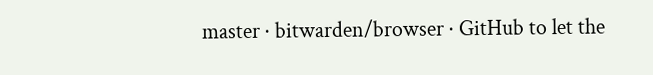master · bitwarden/browser · GitHub to let the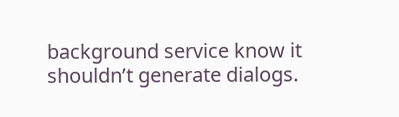background service know it shouldn’t generate dialogs.